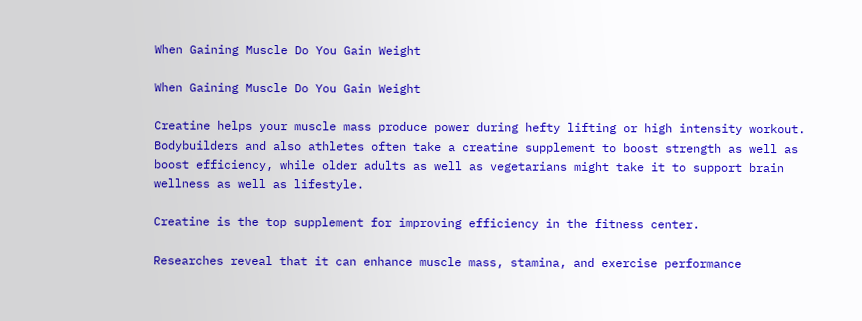When Gaining Muscle Do You Gain Weight

When Gaining Muscle Do You Gain Weight

Creatine helps your muscle mass produce power during hefty lifting or high intensity workout. Bodybuilders and also athletes often take a creatine supplement to boost strength as well as boost efficiency, while older adults as well as vegetarians might take it to support brain wellness as well as lifestyle.

Creatine is the top supplement for improving efficiency in the fitness center.

Researches reveal that it can enhance muscle mass, stamina, and exercise performance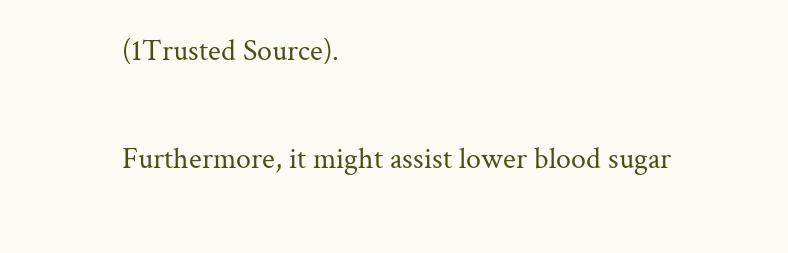(1Trusted Source).

Furthermore, it might assist lower blood sugar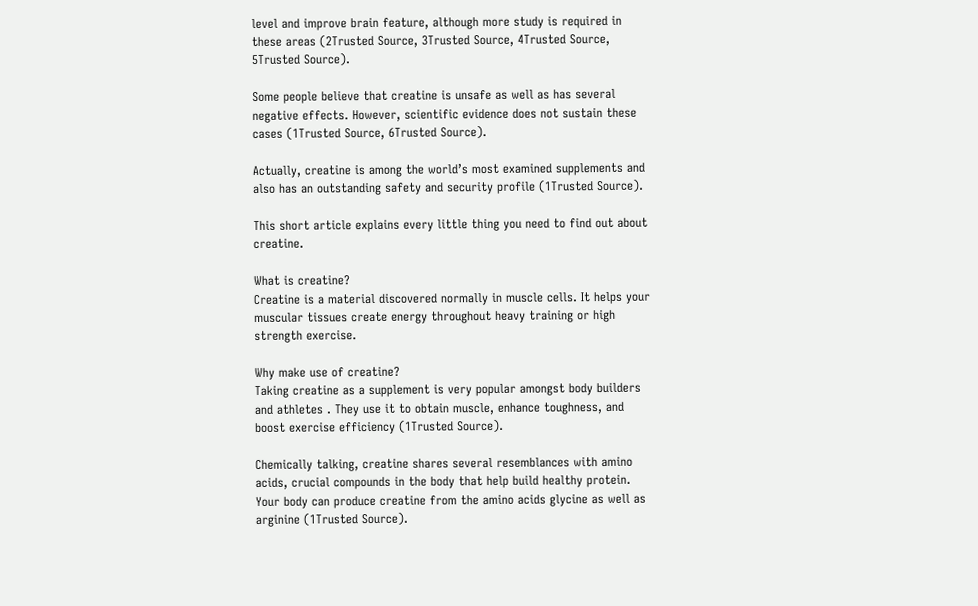level and improve brain feature, although more study is required in these areas (2Trusted Source, 3Trusted Source, 4Trusted Source, 5Trusted Source).

Some people believe that creatine is unsafe as well as has several negative effects. However, scientific evidence does not sustain these cases (1Trusted Source, 6Trusted Source).

Actually, creatine is among the world’s most examined supplements and also has an outstanding safety and security profile (1Trusted Source).

This short article explains every little thing you need to find out about creatine.

What is creatine?
Creatine is a material discovered normally in muscle cells. It helps your muscular tissues create energy throughout heavy training or high strength exercise.

Why make use of creatine?
Taking creatine as a supplement is very popular amongst body builders and athletes . They use it to obtain muscle, enhance toughness, and boost exercise efficiency (1Trusted Source).

Chemically talking, creatine shares several resemblances with amino acids, crucial compounds in the body that help build healthy protein. Your body can produce creatine from the amino acids glycine as well as arginine (1Trusted Source).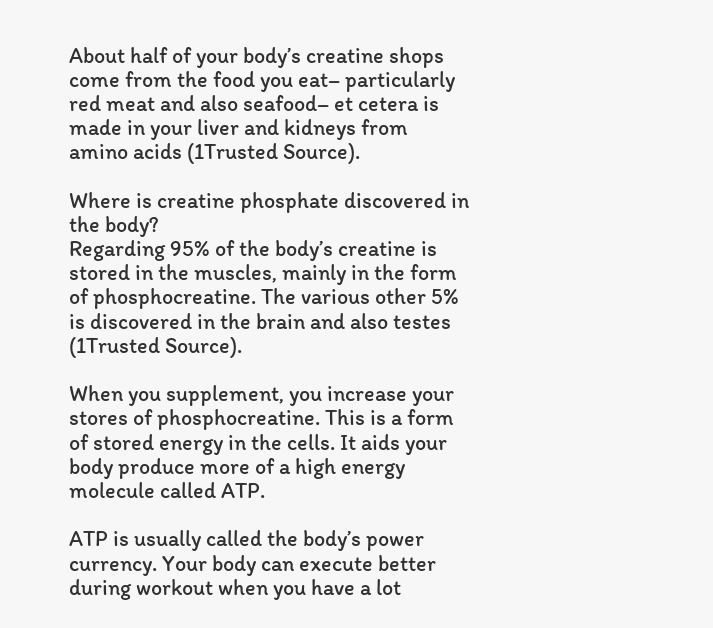About half of your body’s creatine shops come from the food you eat– particularly red meat and also seafood– et cetera is made in your liver and kidneys from amino acids (1Trusted Source).

Where is creatine phosphate discovered in the body?
Regarding 95% of the body’s creatine is stored in the muscles, mainly in the form of phosphocreatine. The various other 5% is discovered in the brain and also testes (1Trusted Source).

When you supplement, you increase your stores of phosphocreatine. This is a form of stored energy in the cells. It aids your body produce more of a high energy molecule called ATP.

ATP is usually called the body’s power currency. Your body can execute better during workout when you have a lot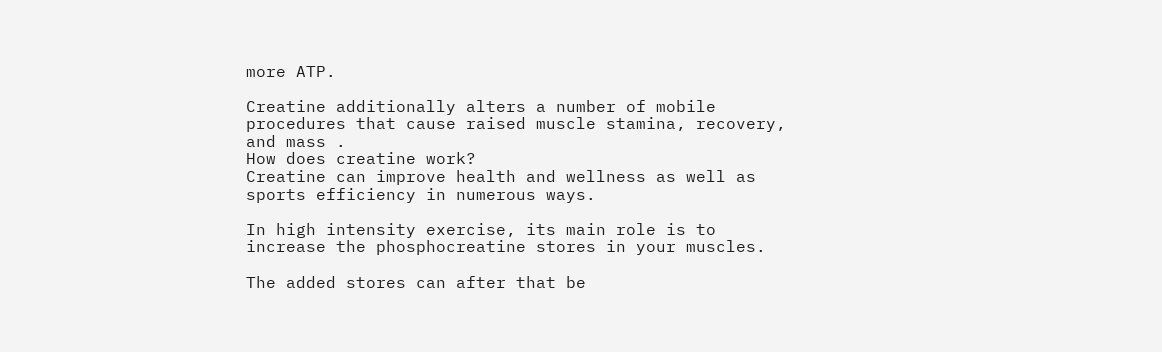more ATP.

Creatine additionally alters a number of mobile procedures that cause raised muscle stamina, recovery, and mass .
How does creatine work?
Creatine can improve health and wellness as well as sports efficiency in numerous ways.

In high intensity exercise, its main role is to increase the phosphocreatine stores in your muscles.

The added stores can after that be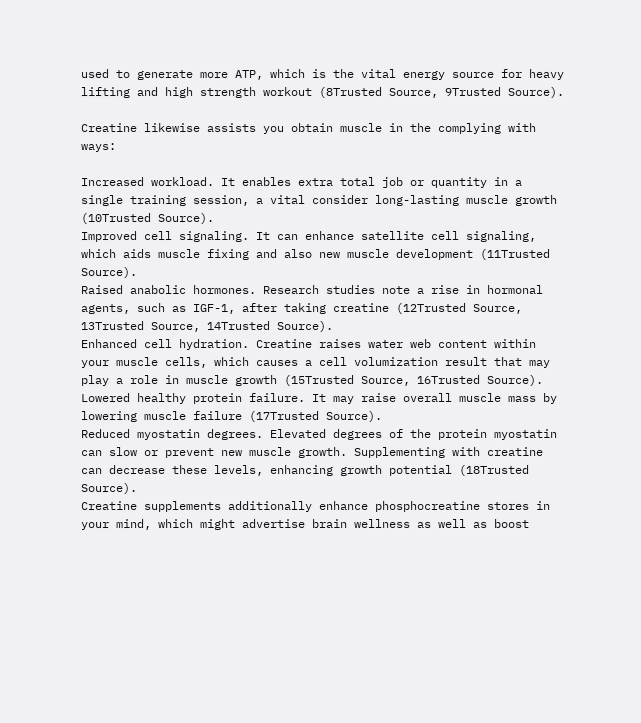used to generate more ATP, which is the vital energy source for heavy lifting and high strength workout (8Trusted Source, 9Trusted Source).

Creatine likewise assists you obtain muscle in the complying with ways:

Increased workload. It enables extra total job or quantity in a single training session, a vital consider long-lasting muscle growth (10Trusted Source).
Improved cell signaling. It can enhance satellite cell signaling, which aids muscle fixing and also new muscle development (11Trusted Source).
Raised anabolic hormones. Research studies note a rise in hormonal agents, such as IGF-1, after taking creatine (12Trusted Source, 13Trusted Source, 14Trusted Source).
Enhanced cell hydration. Creatine raises water web content within your muscle cells, which causes a cell volumization result that may play a role in muscle growth (15Trusted Source, 16Trusted Source).
Lowered healthy protein failure. It may raise overall muscle mass by lowering muscle failure (17Trusted Source).
Reduced myostatin degrees. Elevated degrees of the protein myostatin can slow or prevent new muscle growth. Supplementing with creatine can decrease these levels, enhancing growth potential (18Trusted Source).
Creatine supplements additionally enhance phosphocreatine stores in your mind, which might advertise brain wellness as well as boost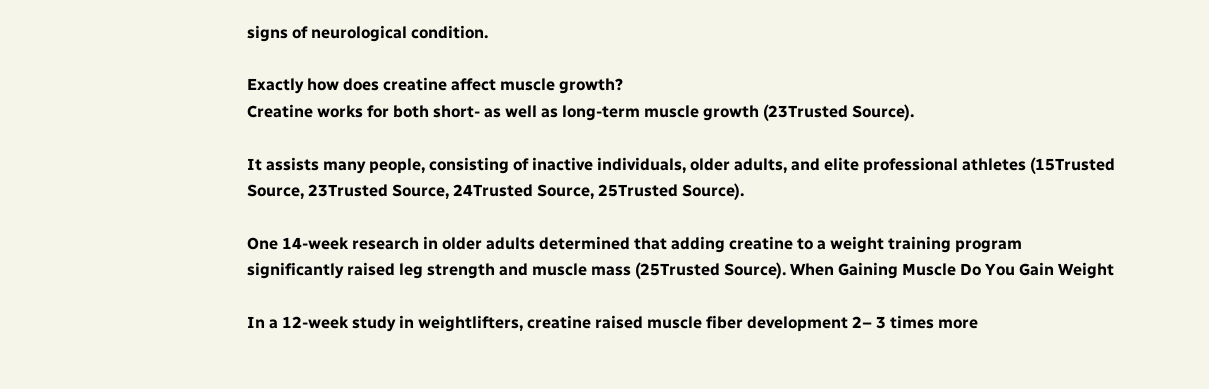signs of neurological condition.

Exactly how does creatine affect muscle growth?
Creatine works for both short- as well as long-term muscle growth (23Trusted Source).

It assists many people, consisting of inactive individuals, older adults, and elite professional athletes (15Trusted Source, 23Trusted Source, 24Trusted Source, 25Trusted Source).

One 14-week research in older adults determined that adding creatine to a weight training program significantly raised leg strength and muscle mass (25Trusted Source). When Gaining Muscle Do You Gain Weight

In a 12-week study in weightlifters, creatine raised muscle fiber development 2– 3 times more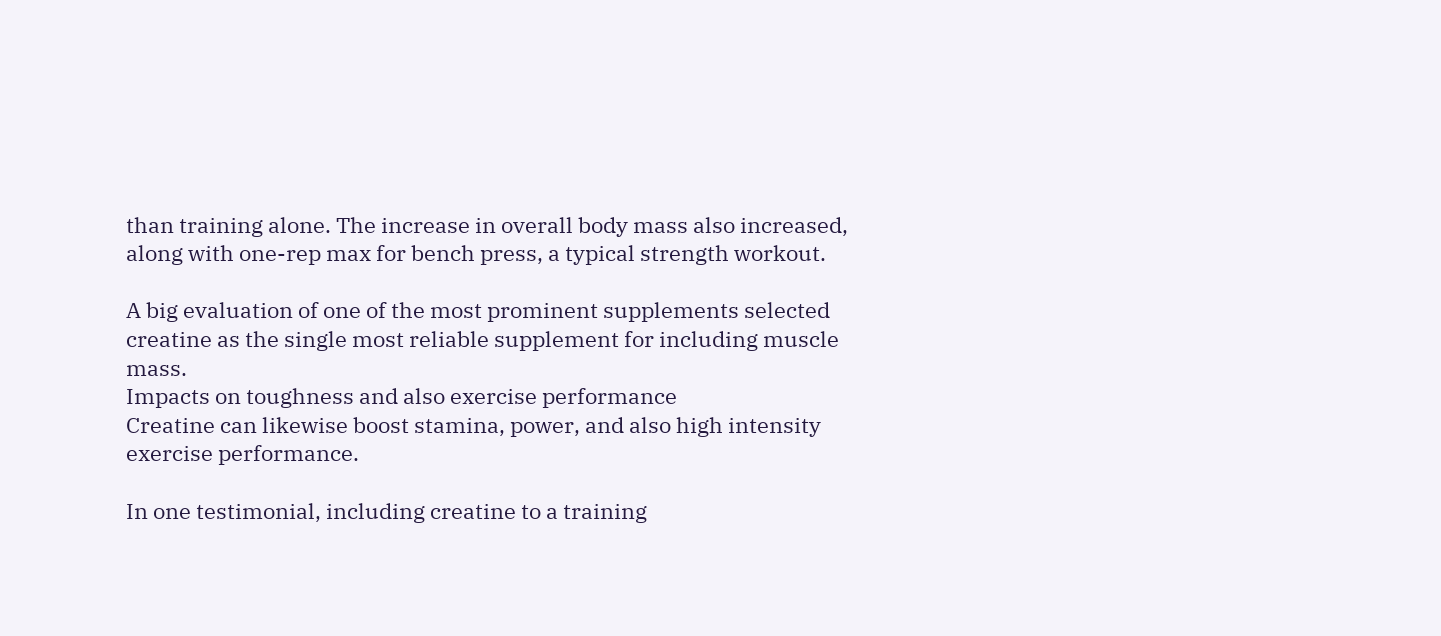than training alone. The increase in overall body mass also increased, along with one-rep max for bench press, a typical strength workout.

A big evaluation of one of the most prominent supplements selected creatine as the single most reliable supplement for including muscle mass.
Impacts on toughness and also exercise performance
Creatine can likewise boost stamina, power, and also high intensity exercise performance.

In one testimonial, including creatine to a training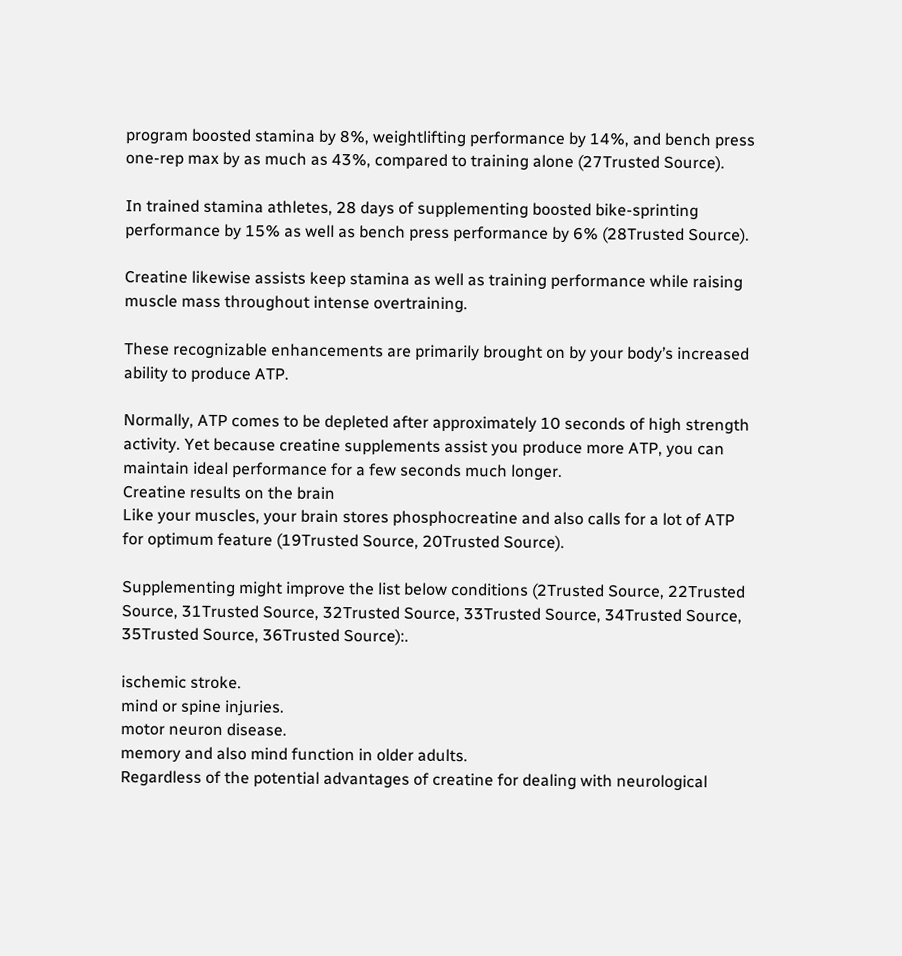program boosted stamina by 8%, weightlifting performance by 14%, and bench press one-rep max by as much as 43%, compared to training alone (27Trusted Source).

In trained stamina athletes, 28 days of supplementing boosted bike-sprinting performance by 15% as well as bench press performance by 6% (28Trusted Source).

Creatine likewise assists keep stamina as well as training performance while raising muscle mass throughout intense overtraining.

These recognizable enhancements are primarily brought on by your body’s increased ability to produce ATP.

Normally, ATP comes to be depleted after approximately 10 seconds of high strength activity. Yet because creatine supplements assist you produce more ATP, you can maintain ideal performance for a few seconds much longer.
Creatine results on the brain
Like your muscles, your brain stores phosphocreatine and also calls for a lot of ATP for optimum feature (19Trusted Source, 20Trusted Source).

Supplementing might improve the list below conditions (2Trusted Source, 22Trusted Source, 31Trusted Source, 32Trusted Source, 33Trusted Source, 34Trusted Source, 35Trusted Source, 36Trusted Source):.

ischemic stroke.
mind or spine injuries.
motor neuron disease.
memory and also mind function in older adults.
Regardless of the potential advantages of creatine for dealing with neurological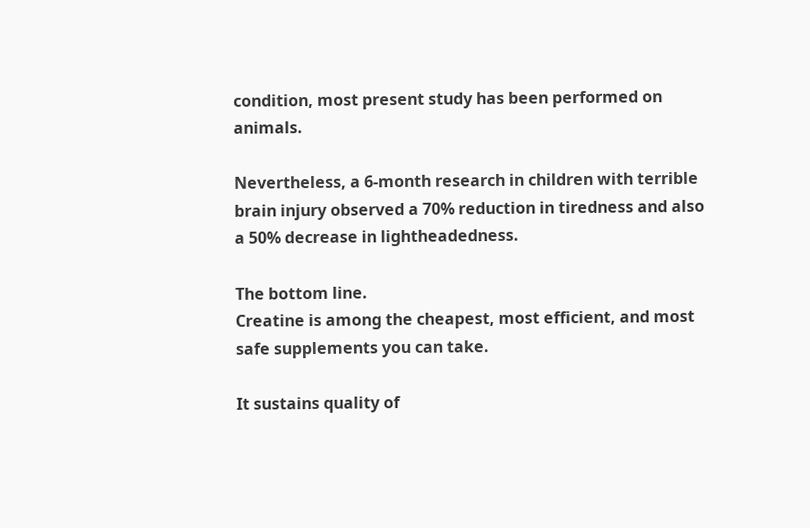condition, most present study has been performed on animals.

Nevertheless, a 6-month research in children with terrible brain injury observed a 70% reduction in tiredness and also a 50% decrease in lightheadedness.

The bottom line.
Creatine is among the cheapest, most efficient, and most safe supplements you can take.

It sustains quality of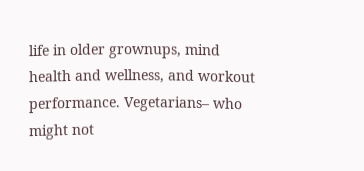life in older grownups, mind health and wellness, and workout performance. Vegetarians– who might not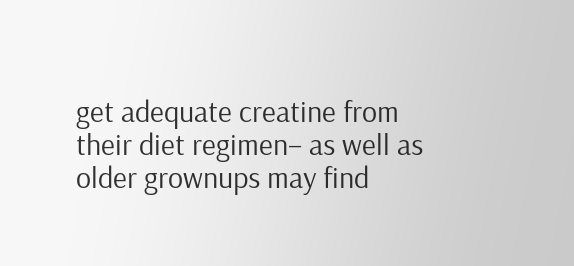get adequate creatine from their diet regimen– as well as older grownups may find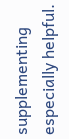supplementing especially helpful.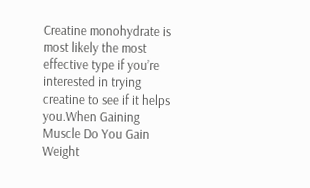Creatine monohydrate is most likely the most effective type if you’re interested in trying creatine to see if it helps you.When Gaining Muscle Do You Gain Weight